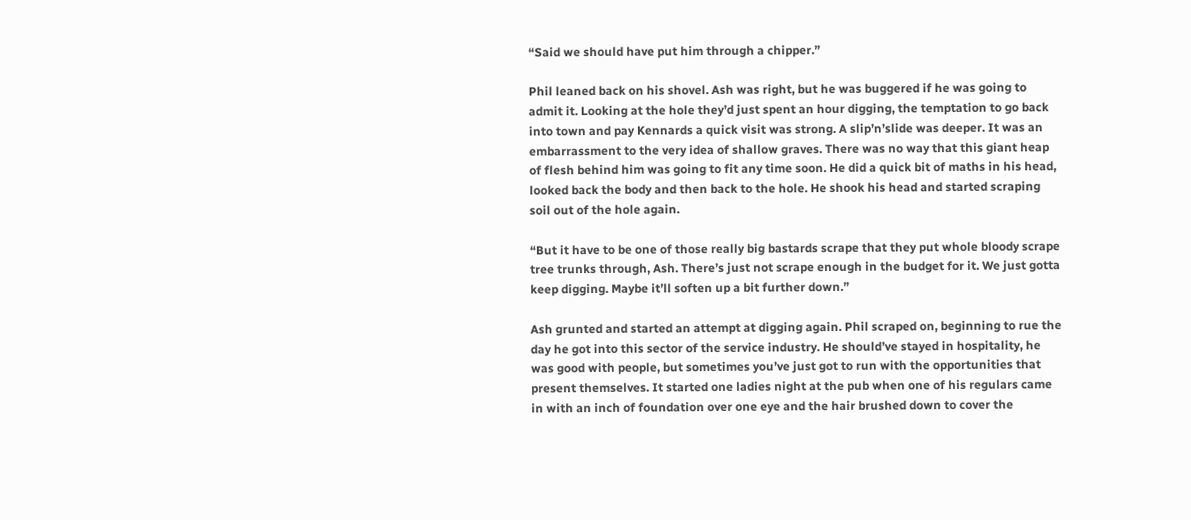“Said we should have put him through a chipper.”

Phil leaned back on his shovel. Ash was right, but he was buggered if he was going to admit it. Looking at the hole they’d just spent an hour digging, the temptation to go back into town and pay Kennards a quick visit was strong. A slip’n’slide was deeper. It was an embarrassment to the very idea of shallow graves. There was no way that this giant heap of flesh behind him was going to fit any time soon. He did a quick bit of maths in his head, looked back the body and then back to the hole. He shook his head and started scraping soil out of the hole again.

“But it have to be one of those really big bastards scrape that they put whole bloody scrape tree trunks through, Ash. There’s just not scrape enough in the budget for it. We just gotta keep digging. Maybe it’ll soften up a bit further down.”

Ash grunted and started an attempt at digging again. Phil scraped on, beginning to rue the day he got into this sector of the service industry. He should’ve stayed in hospitality, he was good with people, but sometimes you’ve just got to run with the opportunities that present themselves. It started one ladies night at the pub when one of his regulars came in with an inch of foundation over one eye and the hair brushed down to cover the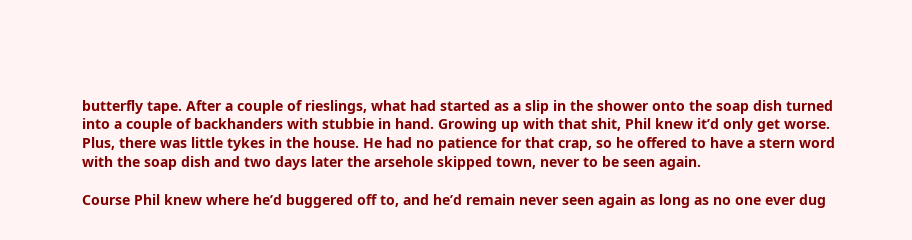butterfly tape. After a couple of rieslings, what had started as a slip in the shower onto the soap dish turned into a couple of backhanders with stubbie in hand. Growing up with that shit, Phil knew it’d only get worse. Plus, there was little tykes in the house. He had no patience for that crap, so he offered to have a stern word with the soap dish and two days later the arsehole skipped town, never to be seen again.

Course Phil knew where he’d buggered off to, and he’d remain never seen again as long as no one ever dug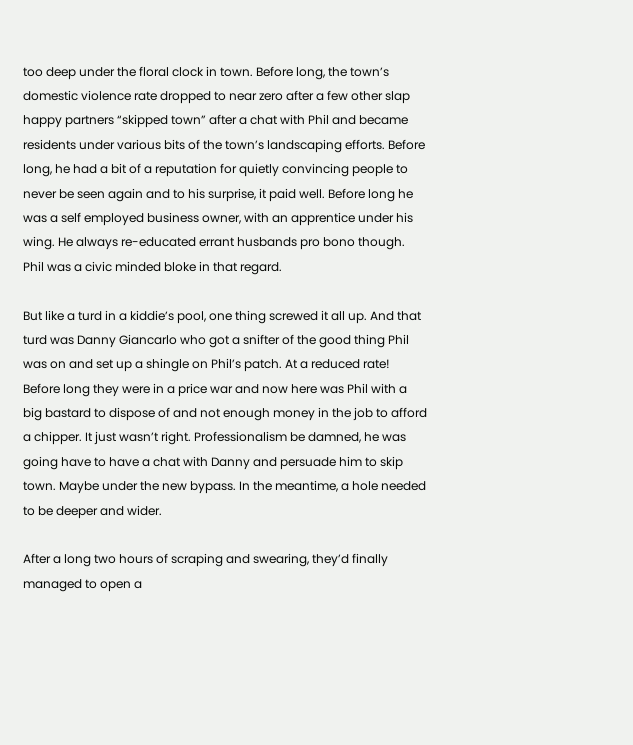too deep under the floral clock in town. Before long, the town’s domestic violence rate dropped to near zero after a few other slap happy partners “skipped town” after a chat with Phil and became residents under various bits of the town’s landscaping efforts. Before long, he had a bit of a reputation for quietly convincing people to never be seen again and to his surprise, it paid well. Before long he was a self employed business owner, with an apprentice under his wing. He always re-educated errant husbands pro bono though. Phil was a civic minded bloke in that regard.

But like a turd in a kiddie’s pool, one thing screwed it all up. And that turd was Danny Giancarlo who got a snifter of the good thing Phil was on and set up a shingle on Phil’s patch. At a reduced rate! Before long they were in a price war and now here was Phil with a big bastard to dispose of and not enough money in the job to afford a chipper. It just wasn’t right. Professionalism be damned, he was going have to have a chat with Danny and persuade him to skip town. Maybe under the new bypass. In the meantime, a hole needed to be deeper and wider.

After a long two hours of scraping and swearing, they’d finally managed to open a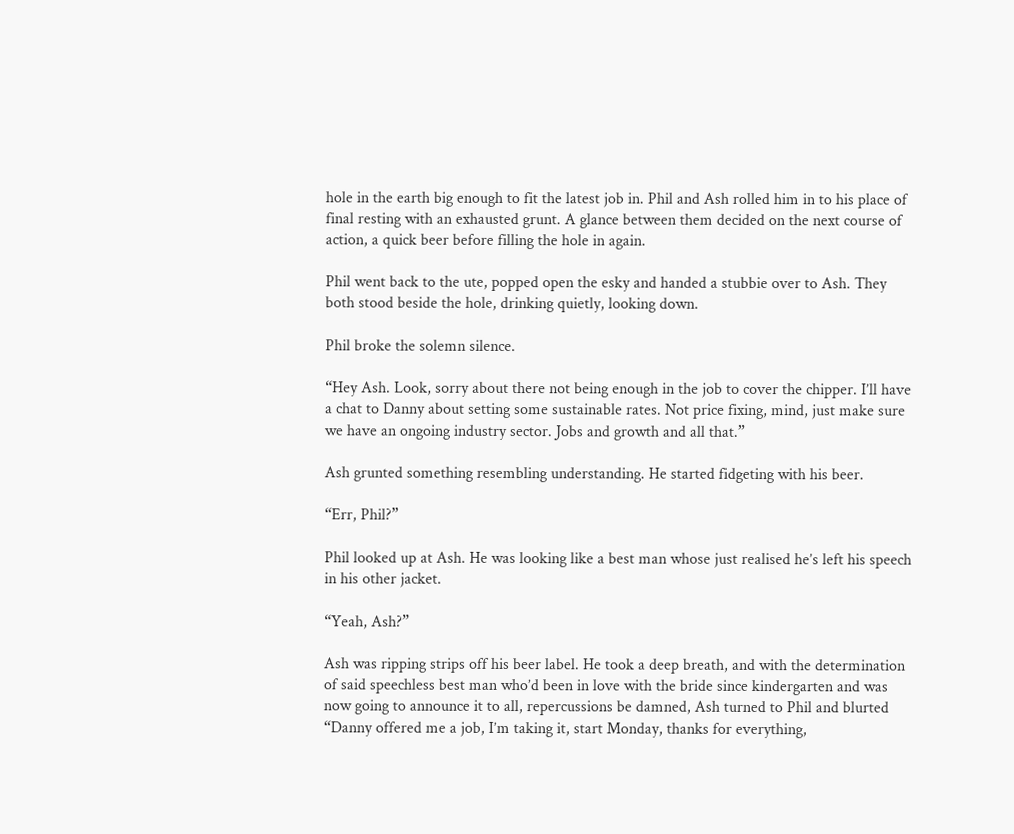hole in the earth big enough to fit the latest job in. Phil and Ash rolled him in to his place of final resting with an exhausted grunt. A glance between them decided on the next course of action, a quick beer before filling the hole in again.

Phil went back to the ute, popped open the esky and handed a stubbie over to Ash. They both stood beside the hole, drinking quietly, looking down.

Phil broke the solemn silence.

“Hey Ash. Look, sorry about there not being enough in the job to cover the chipper. I’ll have a chat to Danny about setting some sustainable rates. Not price fixing, mind, just make sure we have an ongoing industry sector. Jobs and growth and all that.”

Ash grunted something resembling understanding. He started fidgeting with his beer.

“Err, Phil?”

Phil looked up at Ash. He was looking like a best man whose just realised he’s left his speech in his other jacket.

“Yeah, Ash?”

Ash was ripping strips off his beer label. He took a deep breath, and with the determination of said speechless best man who’d been in love with the bride since kindergarten and was now going to announce it to all, repercussions be damned, Ash turned to Phil and blurted “Danny offered me a job, I’m taking it, start Monday, thanks for everything,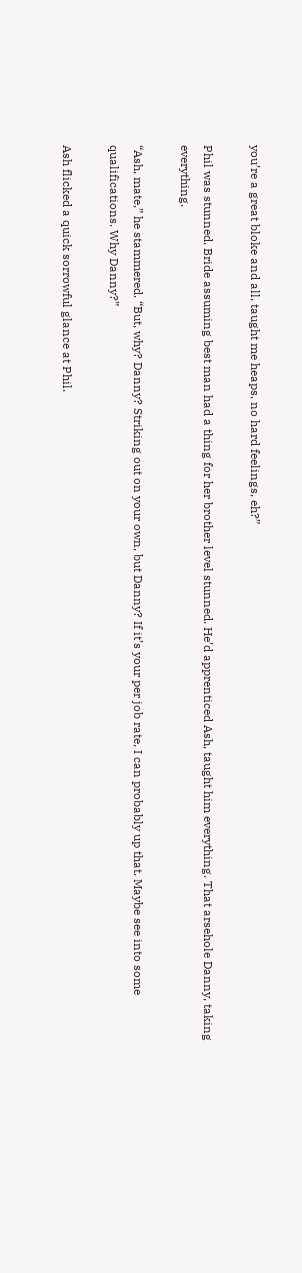you’re a great bloke and all, taught me heaps, no hard feelings, eh?”

Phil was stunned. Bride assuming best man had a thing for her brother level stunned. He’d apprenticed Ash, taught him everything. That arsehole Danny, taking everything.

“Ash, mate,” he stammered. “But, why? Danny? Striking out on your own, but Danny? If it’s your per job rate, I can probably up that. Maybe see into some qualifications. Why Danny?”

Ash flicked a quick sorrowful glance at Phil.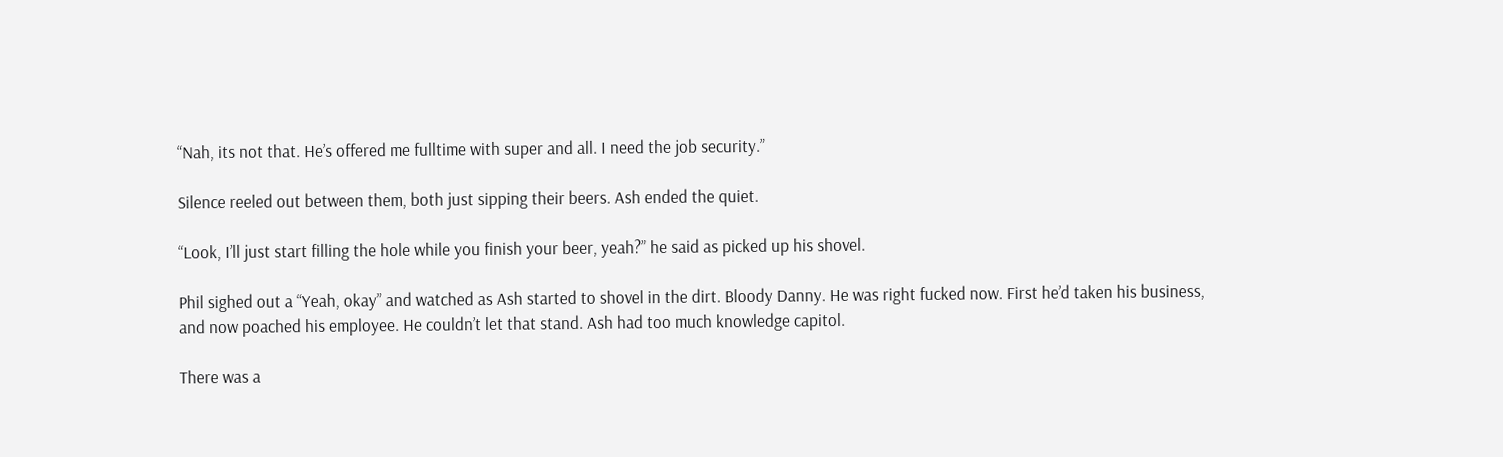“Nah, its not that. He’s offered me fulltime with super and all. I need the job security.”

Silence reeled out between them, both just sipping their beers. Ash ended the quiet.

“Look, I’ll just start filling the hole while you finish your beer, yeah?” he said as picked up his shovel.

Phil sighed out a “Yeah, okay” and watched as Ash started to shovel in the dirt. Bloody Danny. He was right fucked now. First he’d taken his business, and now poached his employee. He couldn’t let that stand. Ash had too much knowledge capitol.

There was a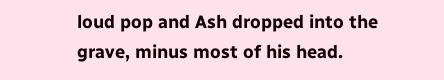loud pop and Ash dropped into the grave, minus most of his head.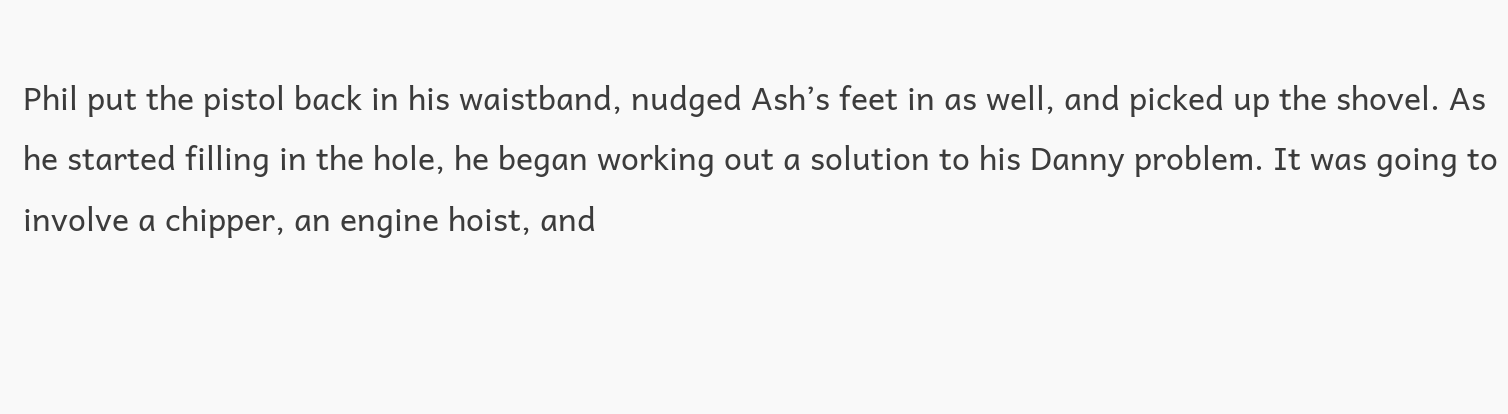Phil put the pistol back in his waistband, nudged Ash’s feet in as well, and picked up the shovel. As he started filling in the hole, he began working out a solution to his Danny problem. It was going to involve a chipper, an engine hoist, and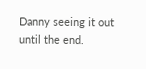Danny seeing it out until the end.